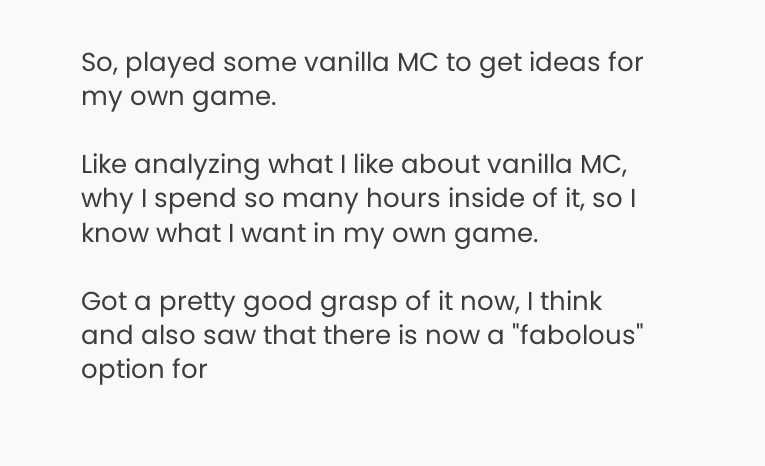So, played some vanilla MC to get ideas for my own game.

Like analyzing what I like about vanilla MC, why I spend so many hours inside of it, so I know what I want in my own game.

Got a pretty good grasp of it now, I think and also saw that there is now a "fabolous" option for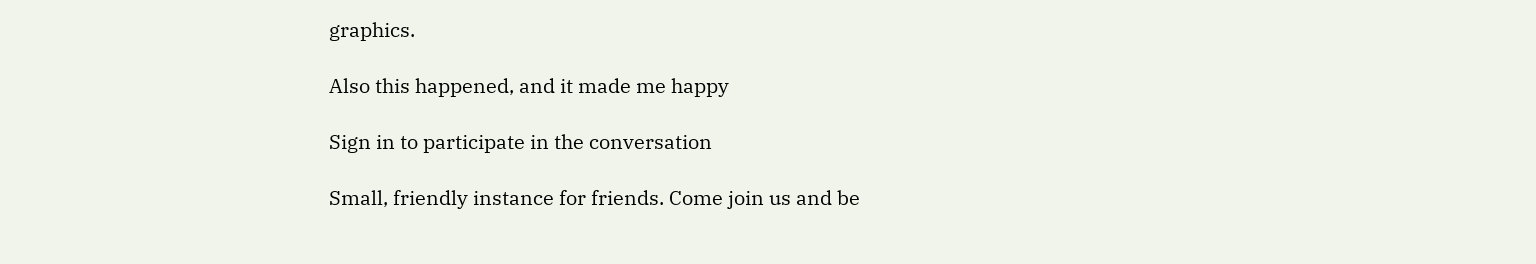graphics.

Also this happened, and it made me happy

Sign in to participate in the conversation

Small, friendly instance for friends. Come join us and be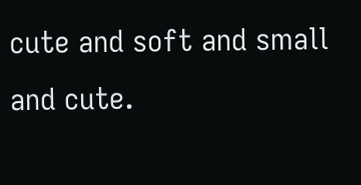cute and soft and small and cute.